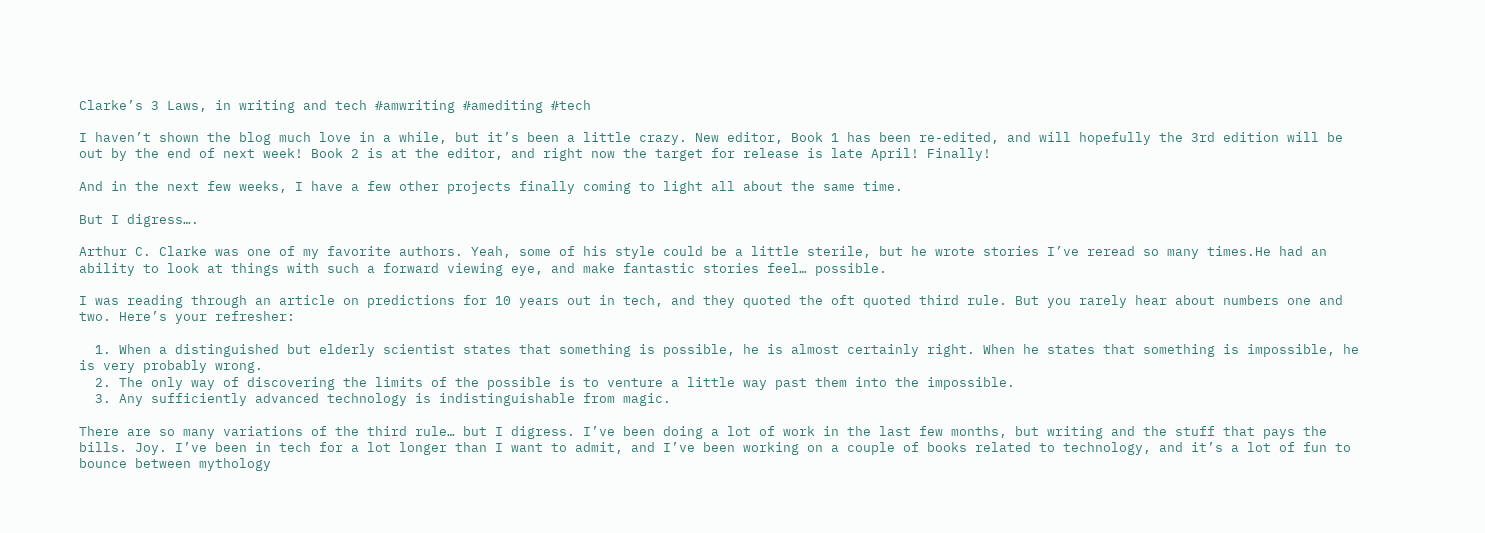Clarke’s 3 Laws, in writing and tech #amwriting #amediting #tech

I haven’t shown the blog much love in a while, but it’s been a little crazy. New editor, Book 1 has been re-edited, and will hopefully the 3rd edition will be out by the end of next week! Book 2 is at the editor, and right now the target for release is late April! Finally!

And in the next few weeks, I have a few other projects finally coming to light all about the same time.

But I digress….

Arthur C. Clarke was one of my favorite authors. Yeah, some of his style could be a little sterile, but he wrote stories I’ve reread so many times.He had an ability to look at things with such a forward viewing eye, and make fantastic stories feel… possible.

I was reading through an article on predictions for 10 years out in tech, and they quoted the oft quoted third rule. But you rarely hear about numbers one and two. Here’s your refresher:

  1. When a distinguished but elderly scientist states that something is possible, he is almost certainly right. When he states that something is impossible, he is very probably wrong.
  2. The only way of discovering the limits of the possible is to venture a little way past them into the impossible.
  3. Any sufficiently advanced technology is indistinguishable from magic.

There are so many variations of the third rule… but I digress. I’ve been doing a lot of work in the last few months, but writing and the stuff that pays the bills. Joy. I’ve been in tech for a lot longer than I want to admit, and I’ve been working on a couple of books related to technology, and it’s a lot of fun to bounce between mythology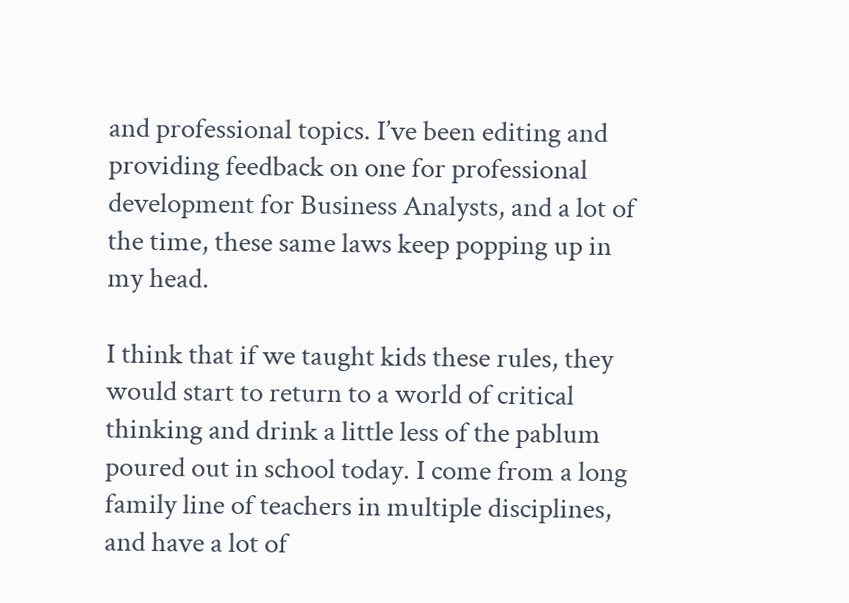and professional topics. I’ve been editing and providing feedback on one for professional development for Business Analysts, and a lot of the time, these same laws keep popping up in my head.

I think that if we taught kids these rules, they would start to return to a world of critical thinking and drink a little less of the pablum poured out in school today. I come from a long family line of teachers in multiple disciplines, and have a lot of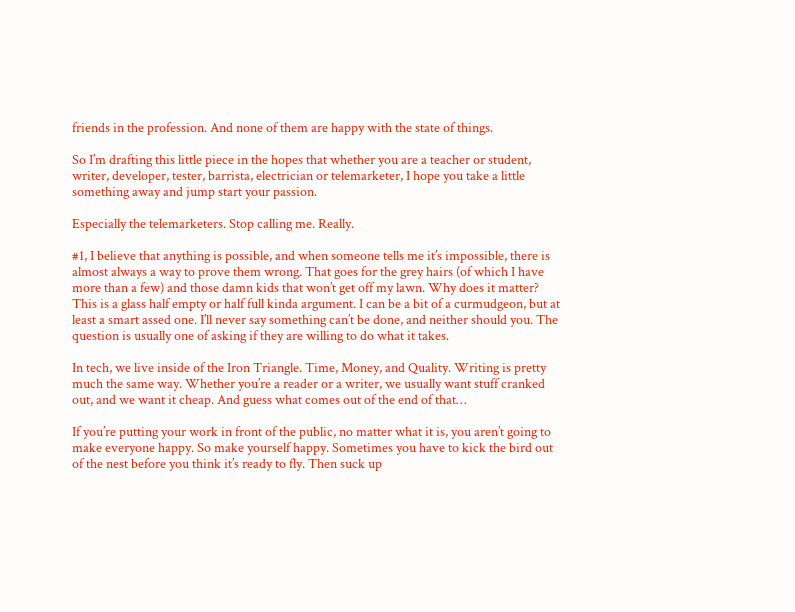friends in the profession. And none of them are happy with the state of things.

So I’m drafting this little piece in the hopes that whether you are a teacher or student, writer, developer, tester, barrista, electrician or telemarketer, I hope you take a little something away and jump start your passion.

Especially the telemarketers. Stop calling me. Really.

#1, I believe that anything is possible, and when someone tells me it’s impossible, there is almost always a way to prove them wrong. That goes for the grey hairs (of which I have more than a few) and those damn kids that won’t get off my lawn. Why does it matter? This is a glass half empty or half full kinda argument. I can be a bit of a curmudgeon, but at least a smart assed one. I’ll never say something can’t be done, and neither should you. The question is usually one of asking if they are willing to do what it takes.

In tech, we live inside of the Iron Triangle. Time, Money, and Quality. Writing is pretty much the same way. Whether you’re a reader or a writer, we usually want stuff cranked out, and we want it cheap. And guess what comes out of the end of that…

If you’re putting your work in front of the public, no matter what it is, you aren’t going to make everyone happy. So make yourself happy. Sometimes you have to kick the bird out of the nest before you think it’s ready to fly. Then suck up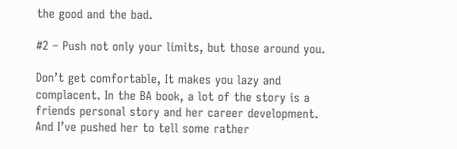the good and the bad.

#2 – Push not only your limits, but those around you.

Don’t get comfortable, It makes you lazy and complacent. In the BA book, a lot of the story is a friends personal story and her career development. And I’ve pushed her to tell some rather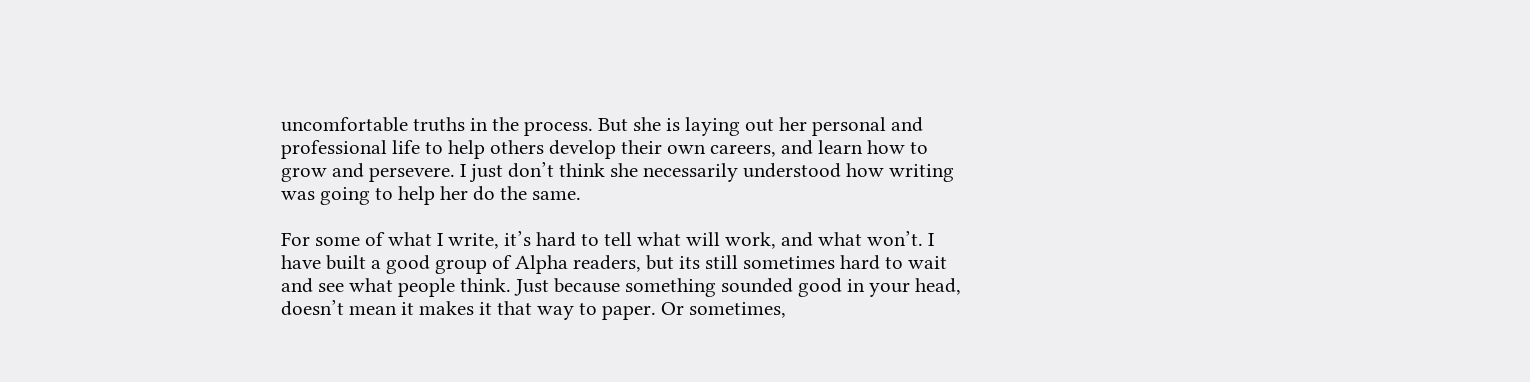uncomfortable truths in the process. But she is laying out her personal and professional life to help others develop their own careers, and learn how to grow and persevere. I just don’t think she necessarily understood how writing was going to help her do the same.

For some of what I write, it’s hard to tell what will work, and what won’t. I have built a good group of Alpha readers, but its still sometimes hard to wait and see what people think. Just because something sounded good in your head, doesn’t mean it makes it that way to paper. Or sometimes,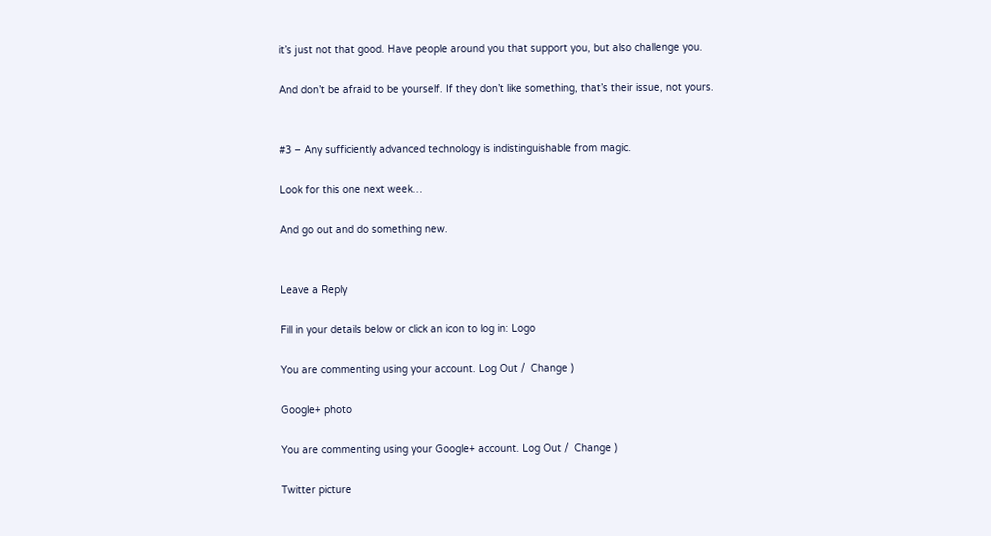it’s just not that good. Have people around you that support you, but also challenge you.

And don’t be afraid to be yourself. If they don’t like something, that’s their issue, not yours.


#3 – Any sufficiently advanced technology is indistinguishable from magic.

Look for this one next week…

And go out and do something new.


Leave a Reply

Fill in your details below or click an icon to log in: Logo

You are commenting using your account. Log Out /  Change )

Google+ photo

You are commenting using your Google+ account. Log Out /  Change )

Twitter picture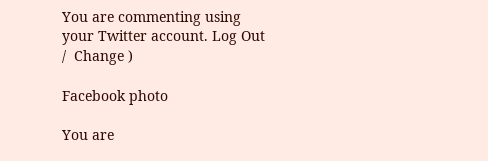You are commenting using your Twitter account. Log Out /  Change )

Facebook photo

You are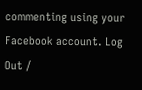commenting using your Facebook account. Log Out /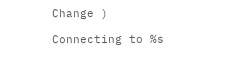Change )

Connecting to %s